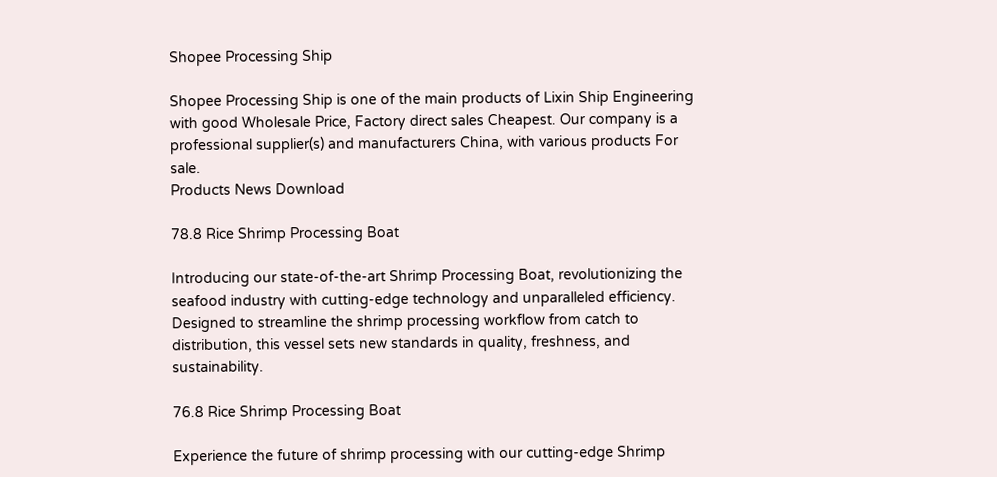Shopee Processing Ship

Shopee Processing Ship is one of the main products of Lixin Ship Engineering with good Wholesale Price, Factory direct sales Cheapest. Our company is a professional supplier(s) and manufacturers China, with various products For sale.
Products News Download

78.8 Rice Shrimp Processing Boat

Introducing our state-of-the-art Shrimp Processing Boat, revolutionizing the seafood industry with cutting-edge technology and unparalleled efficiency. Designed to streamline the shrimp processing workflow from catch to distribution, this vessel sets new standards in quality, freshness, and sustainability.

76.8 Rice Shrimp Processing Boat

Experience the future of shrimp processing with our cutting-edge Shrimp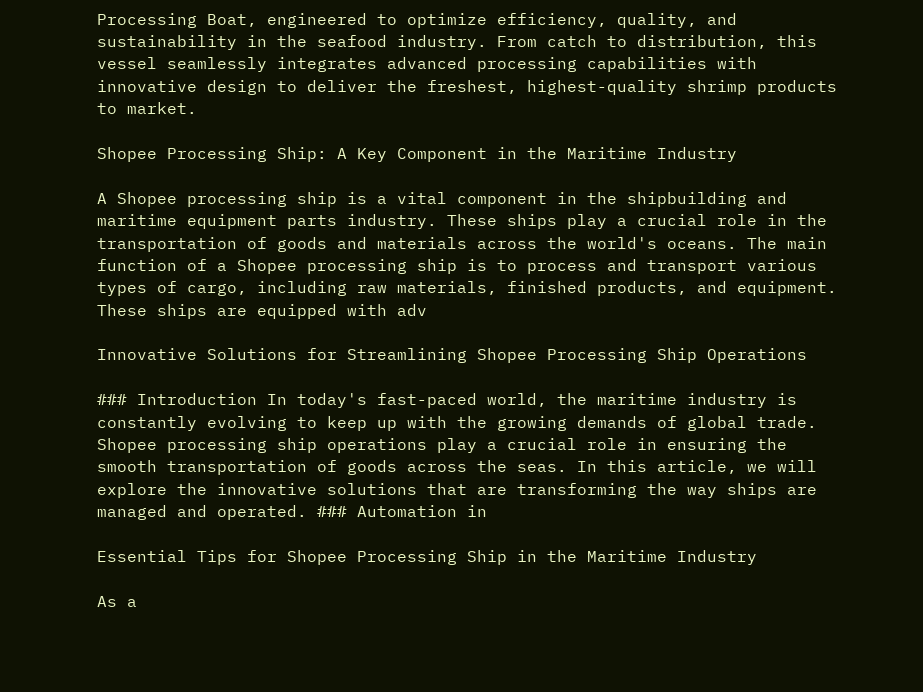Processing Boat, engineered to optimize efficiency, quality, and sustainability in the seafood industry. From catch to distribution, this vessel seamlessly integrates advanced processing capabilities with innovative design to deliver the freshest, highest-quality shrimp products to market.

Shopee Processing Ship: A Key Component in the Maritime Industry

A Shopee processing ship is a vital component in the shipbuilding and maritime equipment parts industry. These ships play a crucial role in the transportation of goods and materials across the world's oceans. The main function of a Shopee processing ship is to process and transport various types of cargo, including raw materials, finished products, and equipment. These ships are equipped with adv

Innovative Solutions for Streamlining Shopee Processing Ship Operations

### Introduction In today's fast-paced world, the maritime industry is constantly evolving to keep up with the growing demands of global trade. Shopee processing ship operations play a crucial role in ensuring the smooth transportation of goods across the seas. In this article, we will explore the innovative solutions that are transforming the way ships are managed and operated. ### Automation in

Essential Tips for Shopee Processing Ship in the Maritime Industry

As a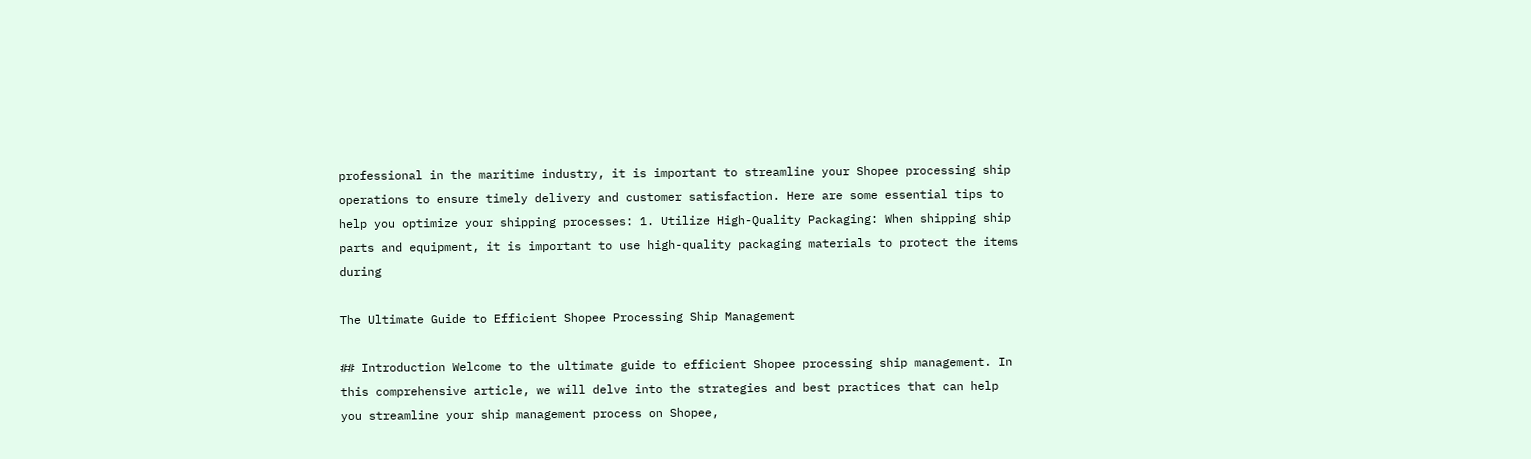professional in the maritime industry, it is important to streamline your Shopee processing ship operations to ensure timely delivery and customer satisfaction. Here are some essential tips to help you optimize your shipping processes: 1. Utilize High-Quality Packaging: When shipping ship parts and equipment, it is important to use high-quality packaging materials to protect the items during

The Ultimate Guide to Efficient Shopee Processing Ship Management

## Introduction Welcome to the ultimate guide to efficient Shopee processing ship management. In this comprehensive article, we will delve into the strategies and best practices that can help you streamline your ship management process on Shopee,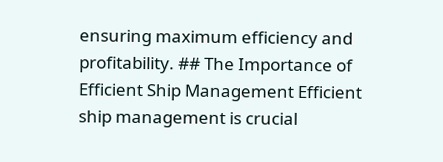ensuring maximum efficiency and profitability. ## The Importance of Efficient Ship Management Efficient ship management is crucial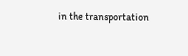in the transportation